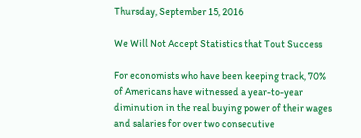Thursday, September 15, 2016

We Will Not Accept Statistics that Tout Success

For economists who have been keeping track, 70% of Americans have witnessed a year-to-year diminution in the real buying power of their wages and salaries for over two consecutive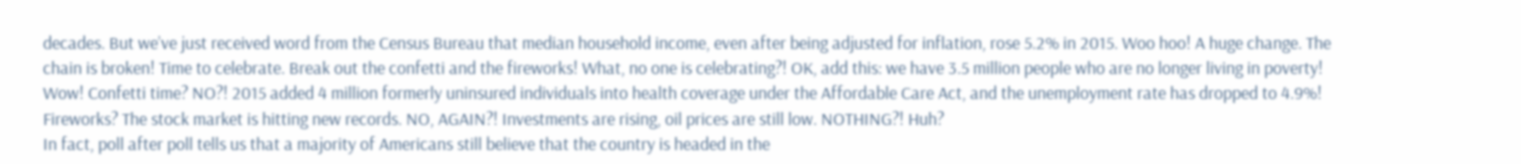decades. But we’ve just received word from the Census Bureau that median household income, even after being adjusted for inflation, rose 5.2% in 2015. Woo hoo! A huge change. The chain is broken! Time to celebrate. Break out the confetti and the fireworks! What, no one is celebrating?! OK, add this: we have 3.5 million people who are no longer living in poverty! Wow! Confetti time? NO?! 2015 added 4 million formerly uninsured individuals into health coverage under the Affordable Care Act, and the unemployment rate has dropped to 4.9%! Fireworks? The stock market is hitting new records. NO, AGAIN?! Investments are rising, oil prices are still low. NOTHING?! Huh?
In fact, poll after poll tells us that a majority of Americans still believe that the country is headed in the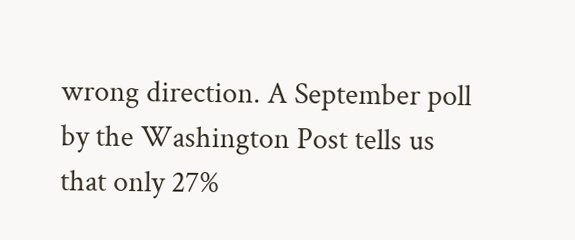wrong direction. A September poll by the Washington Post tells us that only 27%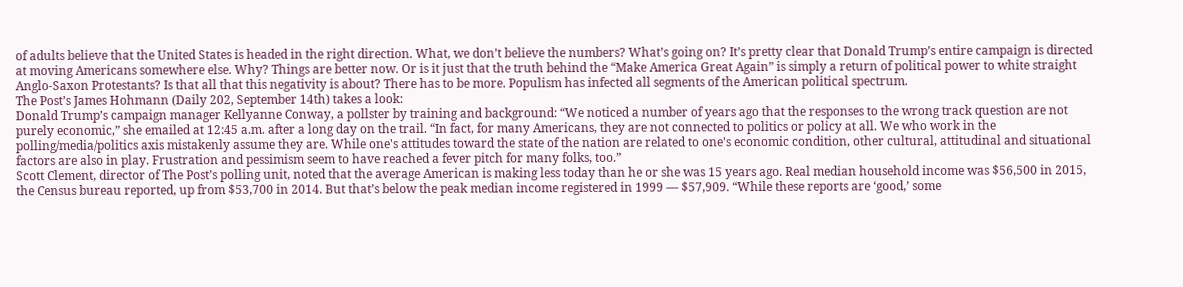of adults believe that the United States is headed in the right direction. What, we don’t believe the numbers? What’s going on? It’s pretty clear that Donald Trump’s entire campaign is directed at moving Americans somewhere else. Why? Things are better now. Or is it just that the truth behind the “Make America Great Again” is simply a return of political power to white straight Anglo-Saxon Protestants? Is that all that this negativity is about? There has to be more. Populism has infected all segments of the American political spectrum.
The Post’s James Hohmann (Daily 202, September 14th) takes a look:
Donald Trump’s campaign manager Kellyanne Conway, a pollster by training and background: “We noticed a number of years ago that the responses to the wrong track question are not purely economic,” she emailed at 12:45 a.m. after a long day on the trail. “In fact, for many Americans, they are not connected to politics or policy at all. We who work in the polling/media/politics axis mistakenly assume they are. While one's attitudes toward the state of the nation are related to one's economic condition, other cultural, attitudinal and situational factors are also in play. Frustration and pessimism seem to have reached a fever pitch for many folks, too.”
Scott Clement, director of The Post’s polling unit, noted that the average American is making less today than he or she was 15 years ago. Real median household income was $56,500 in 2015, the Census bureau reported, up from $53,700 in 2014. But that’s below the peak median income registered in 1999 — $57,909. “While these reports are ‘good,’ some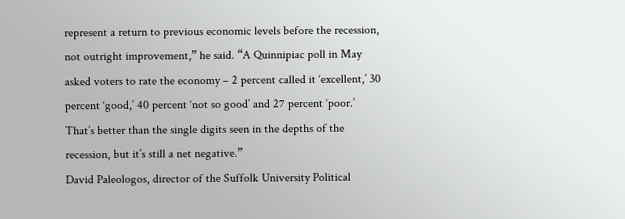represent a return to previous economic levels before the recession, not outright improvement,” he said. “A Quinnipiac poll in May asked voters to rate the economy – 2 percent called it ‘excellent,’ 30 percent ‘good,’ 40 percent ‘not so good’ and 27 percent ‘poor.’ That’s better than the single digits seen in the depths of the recession, but it’s still a net negative.”
David Paleologos, director of the Suffolk University Political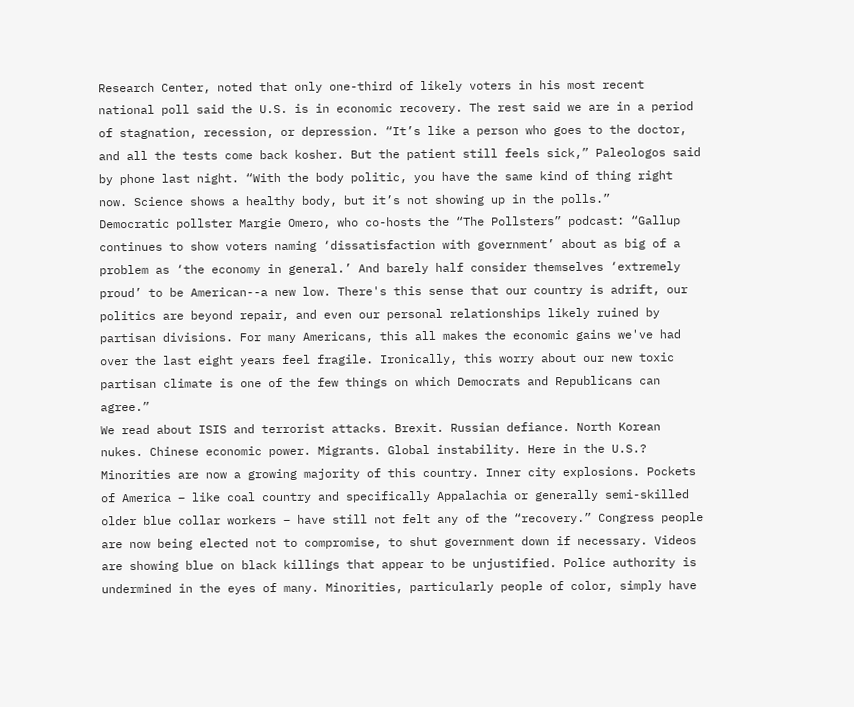Research Center, noted that only one-third of likely voters in his most recent national poll said the U.S. is in economic recovery. The rest said we are in a period of stagnation, recession, or depression. “It’s like a person who goes to the doctor, and all the tests come back kosher. But the patient still feels sick,” Paleologos said by phone last night. “With the body politic, you have the same kind of thing right now. Science shows a healthy body, but it’s not showing up in the polls.”
Democratic pollster Margie Omero, who co-hosts the “The Pollsters” podcast: “Gallup continues to show voters naming ‘dissatisfaction with government’ about as big of a problem as ‘the economy in general.’ And barely half consider themselves ‘extremely proud’ to be American--a new low. There's this sense that our country is adrift, our politics are beyond repair, and even our personal relationships likely ruined by partisan divisions. For many Americans, this all makes the economic gains we've had over the last eight years feel fragile. Ironically, this worry about our new toxic partisan climate is one of the few things on which Democrats and Republicans can agree.”
We read about ISIS and terrorist attacks. Brexit. Russian defiance. North Korean nukes. Chinese economic power. Migrants. Global instability. Here in the U.S.? Minorities are now a growing majority of this country. Inner city explosions. Pockets of America – like coal country and specifically Appalachia or generally semi-skilled older blue collar workers – have still not felt any of the “recovery.” Congress people are now being elected not to compromise, to shut government down if necessary. Videos are showing blue on black killings that appear to be unjustified. Police authority is undermined in the eyes of many. Minorities, particularly people of color, simply have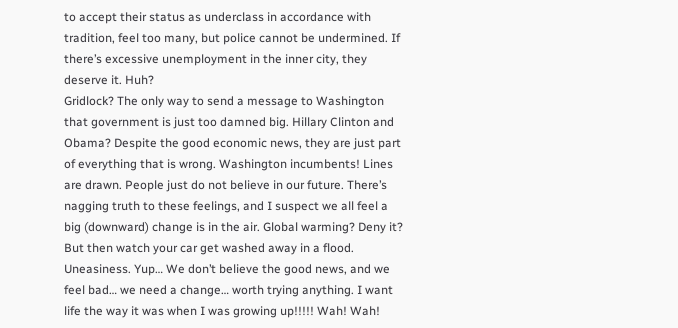to accept their status as underclass in accordance with tradition, feel too many, but police cannot be undermined. If there’s excessive unemployment in the inner city, they deserve it. Huh?
Gridlock? The only way to send a message to Washington that government is just too damned big. Hillary Clinton and Obama? Despite the good economic news, they are just part of everything that is wrong. Washington incumbents! Lines are drawn. People just do not believe in our future. There’s nagging truth to these feelings, and I suspect we all feel a big (downward) change is in the air. Global warming? Deny it? But then watch your car get washed away in a flood. Uneasiness. Yup… We don’t believe the good news, and we feel bad… we need a change… worth trying anything. I want life the way it was when I was growing up!!!!! Wah! Wah!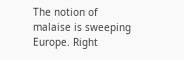The notion of malaise is sweeping Europe. Right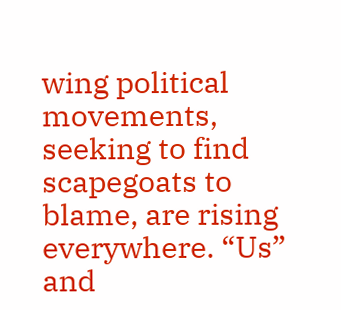wing political movements, seeking to find scapegoats to blame, are rising everywhere. “Us” and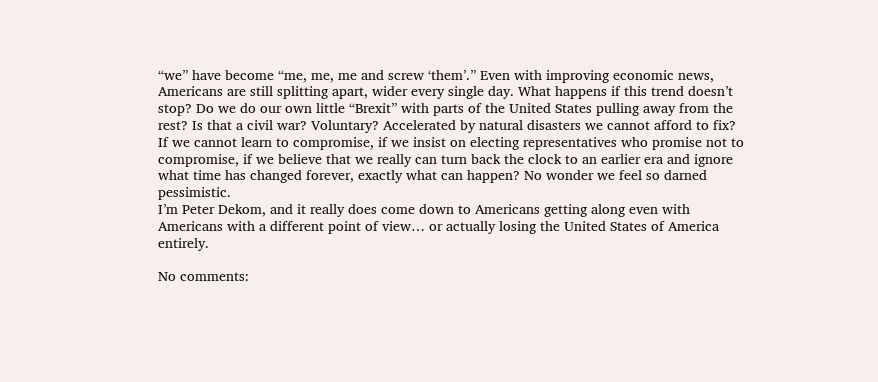“we” have become “me, me, me and screw ‘them’.” Even with improving economic news, Americans are still splitting apart, wider every single day. What happens if this trend doesn’t stop? Do we do our own little “Brexit” with parts of the United States pulling away from the rest? Is that a civil war? Voluntary? Accelerated by natural disasters we cannot afford to fix?
If we cannot learn to compromise, if we insist on electing representatives who promise not to compromise, if we believe that we really can turn back the clock to an earlier era and ignore what time has changed forever, exactly what can happen? No wonder we feel so darned pessimistic.
I’m Peter Dekom, and it really does come down to Americans getting along even with Americans with a different point of view… or actually losing the United States of America entirely.

No comments: